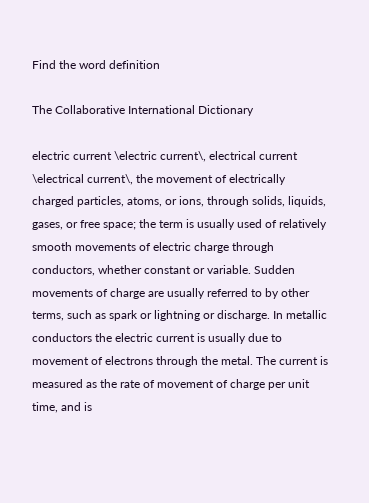Find the word definition

The Collaborative International Dictionary

electric current \electric current\, electrical current \electrical current\, the movement of electrically charged particles, atoms, or ions, through solids, liquids, gases, or free space; the term is usually used of relatively smooth movements of electric charge through conductors, whether constant or variable. Sudden movements of charge are usually referred to by other terms, such as spark or lightning or discharge. In metallic conductors the electric current is usually due to movement of electrons through the metal. The current is measured as the rate of movement of charge per unit time, and is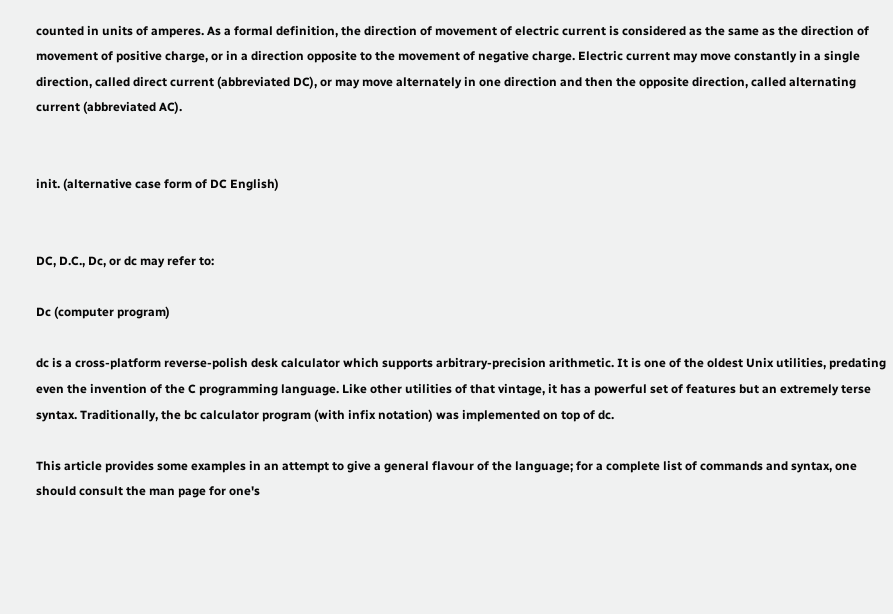counted in units of amperes. As a formal definition, the direction of movement of electric current is considered as the same as the direction of movement of positive charge, or in a direction opposite to the movement of negative charge. Electric current may move constantly in a single direction, called direct current (abbreviated DC), or may move alternately in one direction and then the opposite direction, called alternating current (abbreviated AC).


init. (alternative case form of DC English)


DC, D.C., Dc, or dc may refer to:

Dc (computer program)

dc is a cross-platform reverse-polish desk calculator which supports arbitrary-precision arithmetic. It is one of the oldest Unix utilities, predating even the invention of the C programming language. Like other utilities of that vintage, it has a powerful set of features but an extremely terse syntax. Traditionally, the bc calculator program (with infix notation) was implemented on top of dc.

This article provides some examples in an attempt to give a general flavour of the language; for a complete list of commands and syntax, one should consult the man page for one's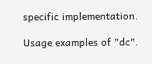specific implementation.

Usage examples of "dc".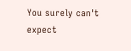You surely can't expect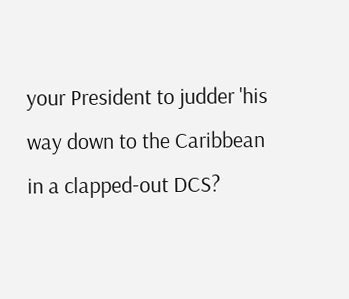your President to judder 'his way down to the Caribbean in a clapped-out DCS?